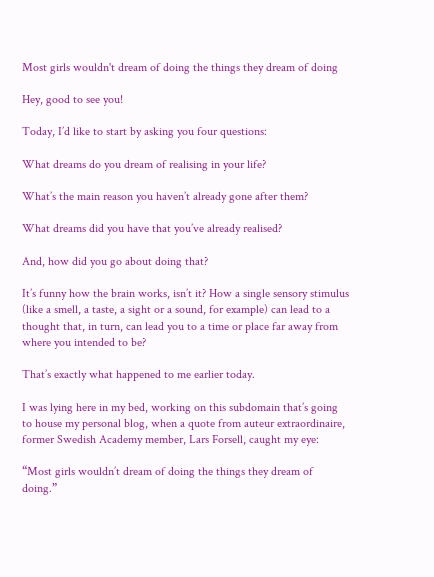Most girls wouldn't dream of doing the things they dream of doing

Hey, good to see you!

Today, I’d like to start by asking you four questions:

What dreams do you dream of realising in your life?

What’s the main reason you haven’t already gone after them?

What dreams did you have that you’ve already realised?

And, how did you go about doing that?

It’s funny how the brain works, isn’t it? How a single sensory stimulus (like a smell, a taste, a sight or a sound, for example) can lead to a thought that, in turn, can lead you to a time or place far away from where you intended to be?

That’s exactly what happened to me earlier today.

I was lying here in my bed, working on this subdomain that’s going to house my personal blog, when a quote from auteur extraordinaire, former Swedish Academy member, Lars Forsell, caught my eye:

“Most girls wouldn’t dream of doing the things they dream of doing.”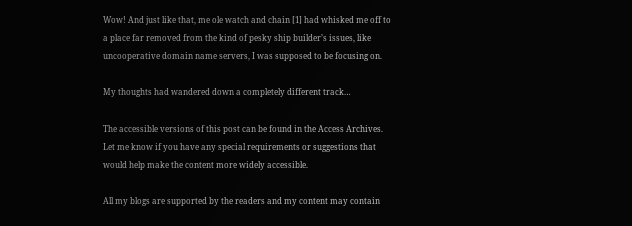Wow! And just like that, me ole watch and chain [1] had whisked me off to a place far removed from the kind of pesky ship builder’s issues, like uncooperative domain name servers, I was supposed to be focusing on.

My thoughts had wandered down a completely different track…

The accessible versions of this post can be found in the Access Archives. Let me know if you have any special requirements or suggestions that would help make the content more widely accessible.

All my blogs are supported by the readers and my content may contain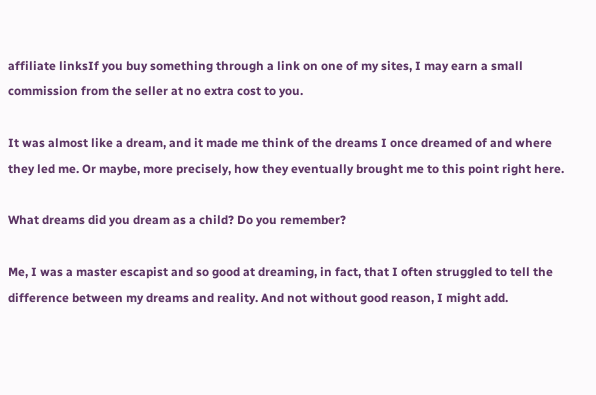affiliate linksIf you buy something through a link on one of my sites, I may earn a small commission from the seller at no extra cost to you.

It was almost like a dream, and it made me think of the dreams I once dreamed of and where they led me. Or maybe, more precisely, how they eventually brought me to this point right here.

What dreams did you dream as a child? Do you remember?

Me, I was a master escapist and so good at dreaming, in fact, that I often struggled to tell the difference between my dreams and reality. And not without good reason, I might add.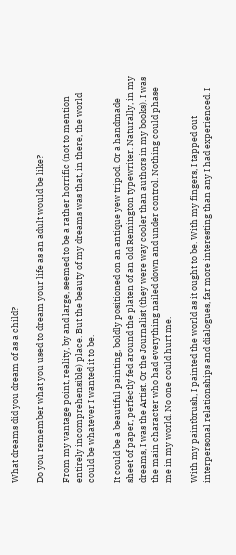What dreams did you dream of as a child?

Do you remember what you used to dream your life as an adult would be like?

From my vantage point, reality, by and large, seemed to be a rather horrific (not to mention entirely incomprehensible) place. But the beauty of my dreams was that, in there, the world could be whatever I wanted it to be.

It could be a beautiful painting, boldly positioned on an antique yew tripod. Or a handmade sheet of paper, perfectly fed around the platen of an old Remington typewriter. Naturally, in my dreams, I was the Artist. Or the Journalist (they were way cooler than authors in my books). I was the main character who had everything nailed down and under control. Nothing could phase me in my world. No one could hurt me.

With my paintbrush, I painted the world as it ought to be. With my fingers, I tapped out interpersonal relationships and dialogues, far more interesting than any I had experienced. I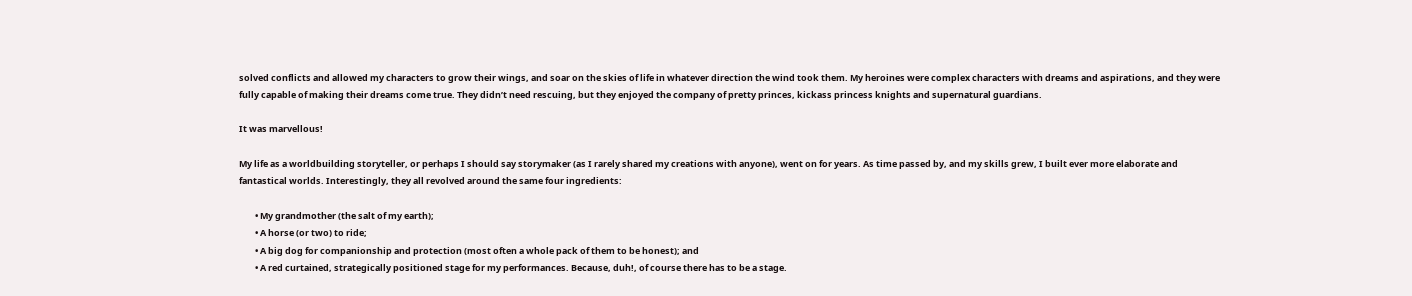solved conflicts and allowed my characters to grow their wings, and soar on the skies of life in whatever direction the wind took them. My heroines were complex characters with dreams and aspirations, and they were fully capable of making their dreams come true. They didn’t need rescuing, but they enjoyed the company of pretty princes, kickass princess knights and supernatural guardians.

It was marvellous!

My life as a worldbuilding storyteller, or perhaps I should say storymaker (as I rarely shared my creations with anyone), went on for years. As time passed by, and my skills grew, I built ever more elaborate and fantastical worlds. Interestingly, they all revolved around the same four ingredients:

        • My grandmother (the salt of my earth);
        • A horse (or two) to ride;
        • A big dog for companionship and protection (most often a whole pack of them to be honest); and
        • A red curtained, strategically positioned stage for my performances. Because, duh!, of course there has to be a stage.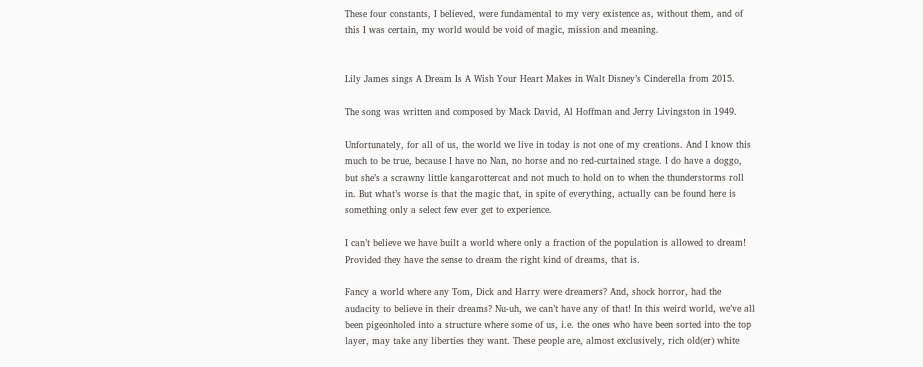These four constants, I believed, were fundamental to my very existence as, without them, and of this I was certain, my world would be void of magic, mission and meaning.


Lily James sings A Dream Is A Wish Your Heart Makes in Walt Disney’s Cinderella from 2015.

The song was written and composed by Mack David, Al Hoffman and Jerry Livingston in 1949.

Unfortunately, for all of us, the world we live in today is not one of my creations. And I know this much to be true, because I have no Nan, no horse and no red-curtained stage. I do have a doggo, but she’s a scrawny little kangarottercat and not much to hold on to when the thunderstorms roll in. But what’s worse is that the magic that, in spite of everything, actually can be found here is something only a select few ever get to experience.

I can’t believe we have built a world where only a fraction of the population is allowed to dream! Provided they have the sense to dream the right kind of dreams, that is.

Fancy a world where any Tom, Dick and Harry were dreamers? And, shock horror, had the audacity to believe in their dreams? Nu-uh, we can’t have any of that! In this weird world, we’ve all been pigeonholed into a structure where some of us, i.e. the ones who have been sorted into the top layer, may take any liberties they want. These people are, almost exclusively, rich old(er) white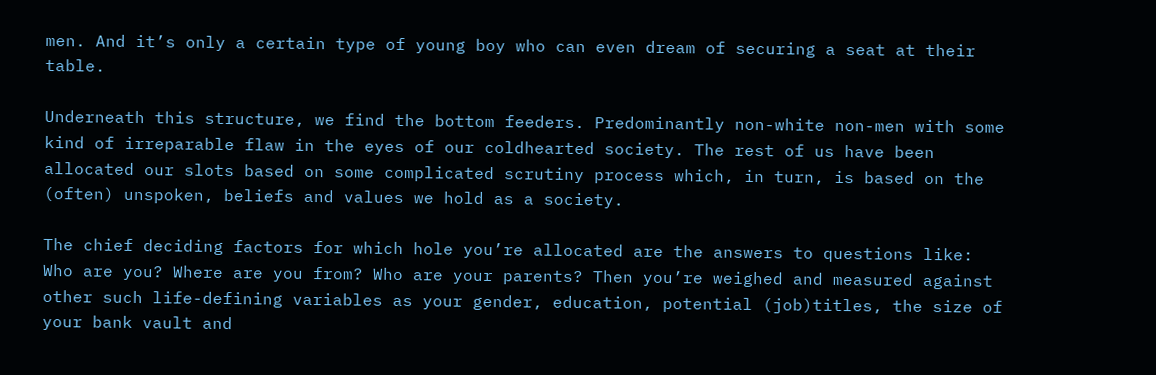men. And it’s only a certain type of young boy who can even dream of securing a seat at their table.

Underneath this structure, we find the bottom feeders. Predominantly non-white non-men with some kind of irreparable flaw in the eyes of our coldhearted society. The rest of us have been allocated our slots based on some complicated scrutiny process which, in turn, is based on the (often) unspoken, beliefs and values we hold as a society.

The chief deciding factors for which hole you’re allocated are the answers to questions like: Who are you? Where are you from? Who are your parents? Then you’re weighed and measured against other such life-defining variables as your gender, education, potential (job)titles, the size of your bank vault and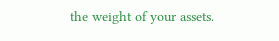the weight of your assets.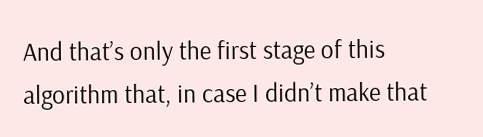And that’s only the first stage of this algorithm that, in case I didn’t make that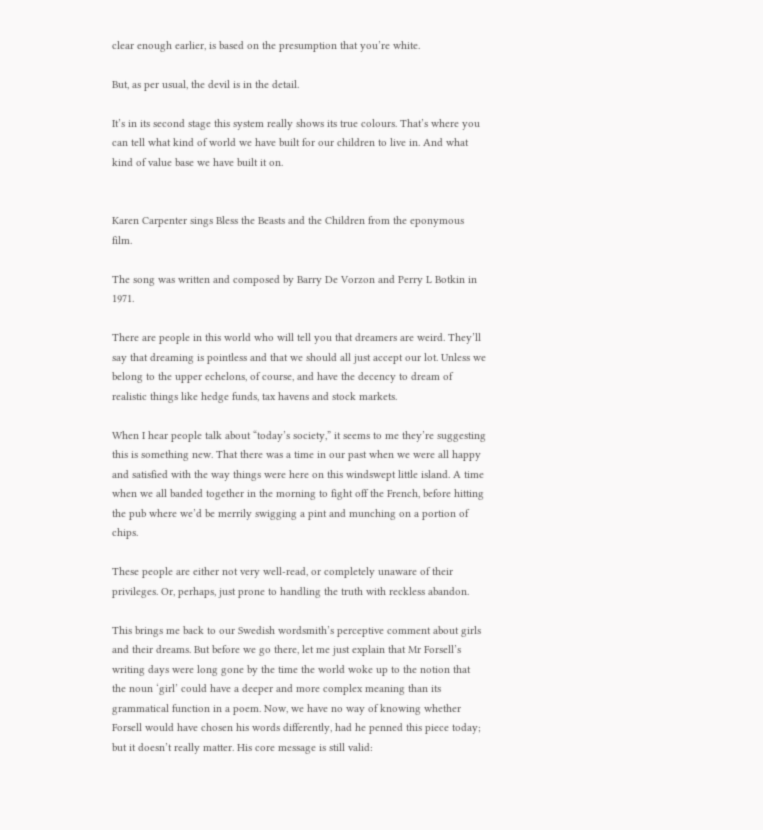clear enough earlier, is based on the presumption that you’re white.

But, as per usual, the devil is in the detail.

It’s in its second stage this system really shows its true colours. That’s where you can tell what kind of world we have built for our children to live in. And what kind of value base we have built it on.


Karen Carpenter sings Bless the Beasts and the Children from the eponymous film.

The song was written and composed by Barry De Vorzon and Perry L Botkin in 1971.

There are people in this world who will tell you that dreamers are weird. They’ll say that dreaming is pointless and that we should all just accept our lot. Unless we belong to the upper echelons, of course, and have the decency to dream of realistic things like hedge funds, tax havens and stock markets.

When I hear people talk about “today’s society,” it seems to me they’re suggesting this is something new. That there was a time in our past when we were all happy and satisfied with the way things were here on this windswept little island. A time when we all banded together in the morning to fight off the French, before hitting the pub where we’d be merrily swigging a pint and munching on a portion of chips.

These people are either not very well-read, or completely unaware of their privileges. Or, perhaps, just prone to handling the truth with reckless abandon.

This brings me back to our Swedish wordsmith’s perceptive comment about girls and their dreams. But before we go there, let me just explain that Mr Forsell’s writing days were long gone by the time the world woke up to the notion that the noun ‘girl’ could have a deeper and more complex meaning than its grammatical function in a poem. Now, we have no way of knowing whether Forsell would have chosen his words differently, had he penned this piece today; but it doesn’t really matter. His core message is still valid: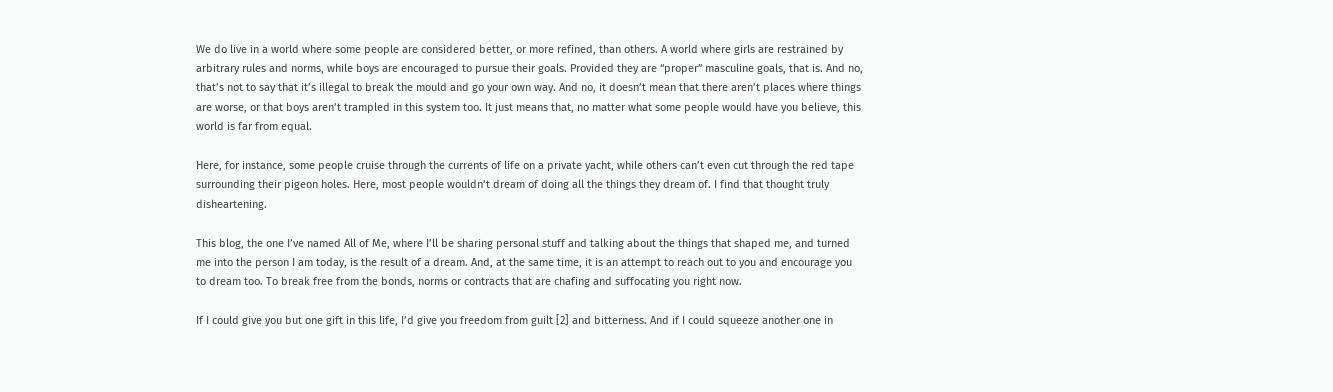We do live in a world where some people are considered better, or more refined, than others. A world where girls are restrained by arbitrary rules and norms, while boys are encouraged to pursue their goals. Provided they are “proper” masculine goals, that is. And no, that’s not to say that it’s illegal to break the mould and go your own way. And no, it doesn’t mean that there aren’t places where things are worse, or that boys aren’t trampled in this system too. It just means that, no matter what some people would have you believe, this world is far from equal.

Here, for instance, some people cruise through the currents of life on a private yacht, while others can’t even cut through the red tape surrounding their pigeon holes. Here, most people wouldn’t dream of doing all the things they dream of. I find that thought truly disheartening.

This blog, the one I’ve named All of Me, where I’ll be sharing personal stuff and talking about the things that shaped me, and turned me into the person I am today, is the result of a dream. And, at the same time, it is an attempt to reach out to you and encourage you to dream too. To break free from the bonds, norms or contracts that are chafing and suffocating you right now.

If I could give you but one gift in this life, I’d give you freedom from guilt [2] and bitterness. And if I could squeeze another one in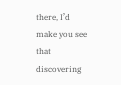there, I’d make you see that discovering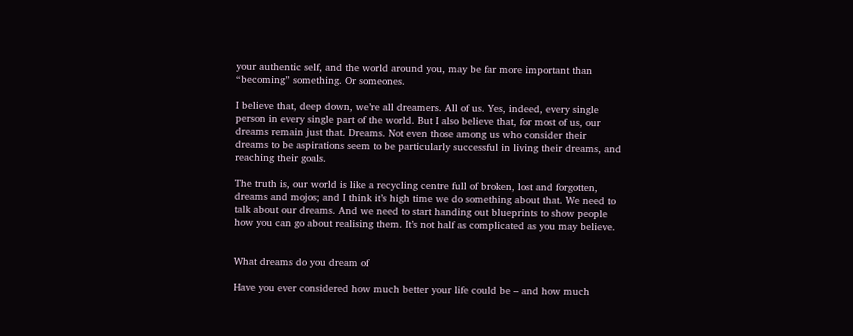your authentic self, and the world around you, may be far more important than “becoming” something. Or someones.

I believe that, deep down, we’re all dreamers. All of us. Yes, indeed, every single person in every single part of the world. But I also believe that, for most of us, our dreams remain just that. Dreams. Not even those among us who consider their dreams to be aspirations seem to be particularly successful in living their dreams, and reaching their goals.

The truth is, our world is like a recycling centre full of broken, lost and forgotten, dreams and mojos; and I think it’s high time we do something about that. We need to talk about our dreams. And we need to start handing out blueprints to show people how you can go about realising them. It’s not half as complicated as you may believe.


What dreams do you dream of

Have you ever considered how much better your life could be – and how much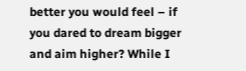better you would feel – if you dared to dream bigger and aim higher? While I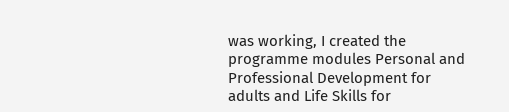was working, I created the programme modules Personal and Professional Development for adults and Life Skills for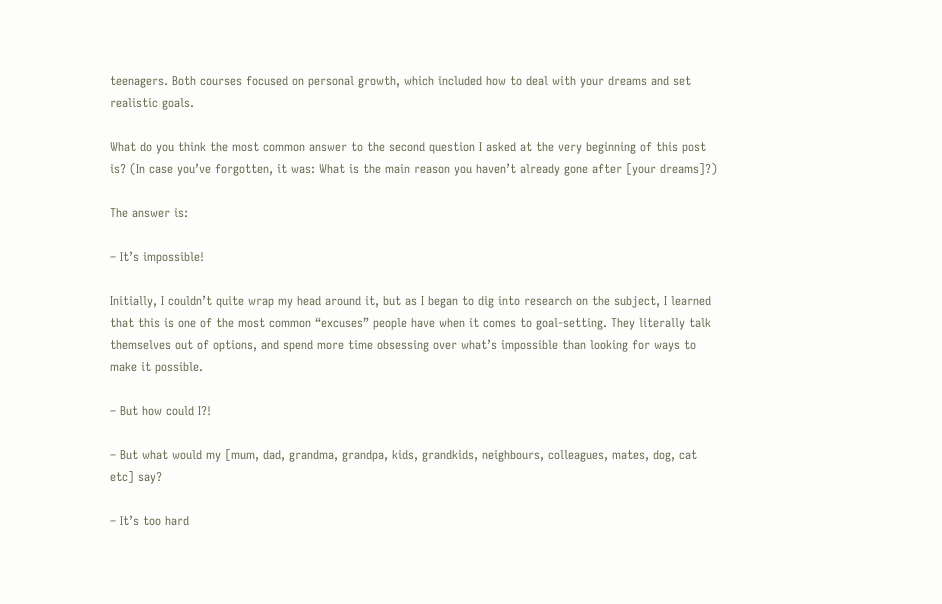teenagers. Both courses focused on personal growth, which included how to deal with your dreams and set realistic goals.

What do you think the most common answer to the second question I asked at the very beginning of this post is? (In case you’ve forgotten, it was: What is the main reason you haven’t already gone after [your dreams]?)

The answer is:

– It’s impossible!

Initially, I couldn’t quite wrap my head around it, but as I began to dig into research on the subject, I learned that this is one of the most common “excuses” people have when it comes to goal-setting. They literally talk themselves out of options, and spend more time obsessing over what’s impossible than looking for ways to make it possible.

– But how could I?!

– But what would my [mum, dad, grandma, grandpa, kids, grandkids, neighbours, colleagues, mates, dog, cat etc] say?

– It’s too hard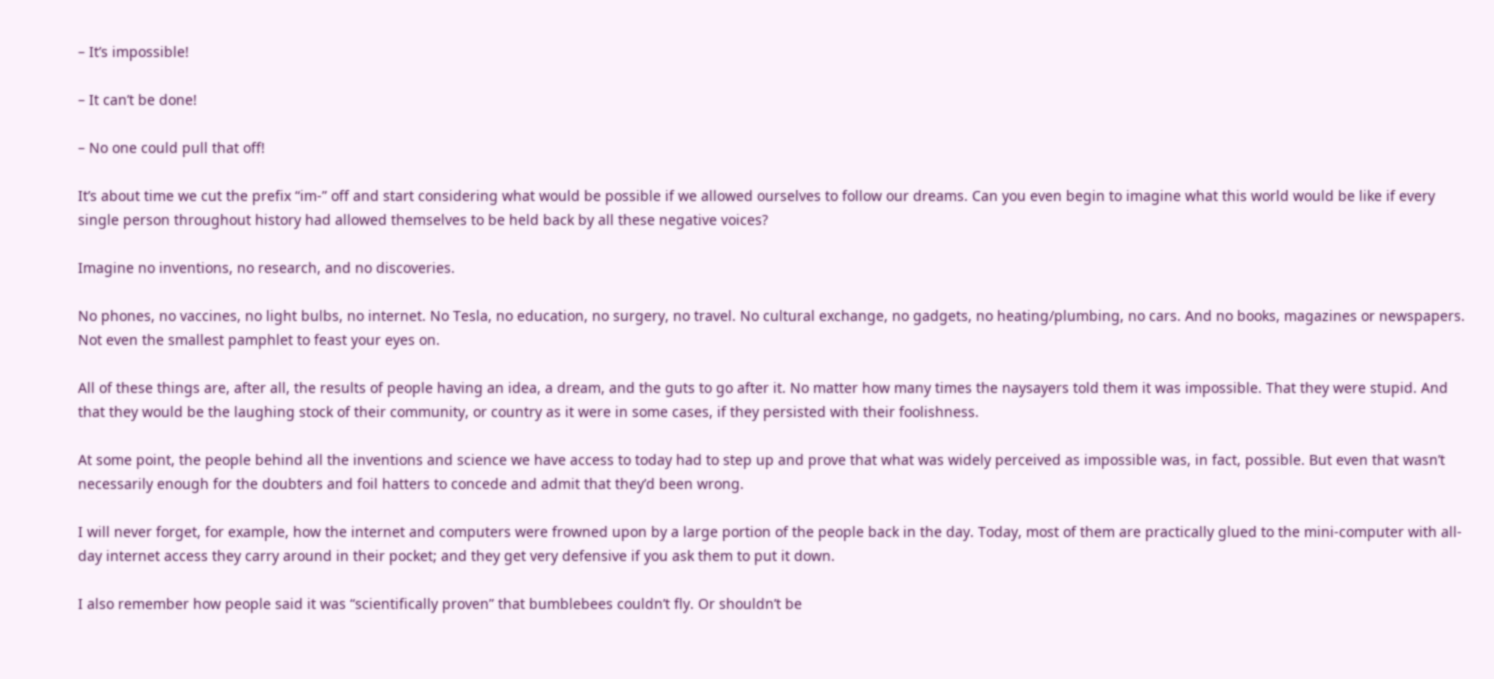– It’s impossible!

– It can’t be done!

– No one could pull that off!

It’s about time we cut the prefix “im-” off and start considering what would be possible if we allowed ourselves to follow our dreams. Can you even begin to imagine what this world would be like if every single person throughout history had allowed themselves to be held back by all these negative voices?

Imagine no inventions, no research, and no discoveries.

No phones, no vaccines, no light bulbs, no internet. No Tesla, no education, no surgery, no travel. No cultural exchange, no gadgets, no heating/plumbing, no cars. And no books, magazines or newspapers. Not even the smallest pamphlet to feast your eyes on.

All of these things are, after all, the results of people having an idea, a dream, and the guts to go after it. No matter how many times the naysayers told them it was impossible. That they were stupid. And that they would be the laughing stock of their community, or country as it were in some cases, if they persisted with their foolishness.

At some point, the people behind all the inventions and science we have access to today had to step up and prove that what was widely perceived as impossible was, in fact, possible. But even that wasn’t necessarily enough for the doubters and foil hatters to concede and admit that they’d been wrong.

I will never forget, for example, how the internet and computers were frowned upon by a large portion of the people back in the day. Today, most of them are practically glued to the mini-computer with all-day internet access they carry around in their pocket; and they get very defensive if you ask them to put it down.

I also remember how people said it was “scientifically proven” that bumblebees couldn’t fly. Or shouldn’t be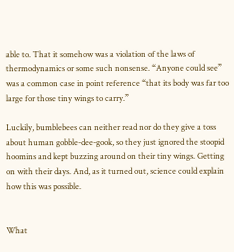able to. That it somehow was a violation of the laws of thermodynamics or some such nonsense. “Anyone could see” was a common case in point reference “that its body was far too large for those tiny wings to carry.”

Luckily, bumblebees can neither read nor do they give a toss about human gobble-dee-gook, so they just ignored the stoopid hoomins and kept buzzing around on their tiny wings. Getting on with their days. And, as it turned out, science could explain how this was possible.


What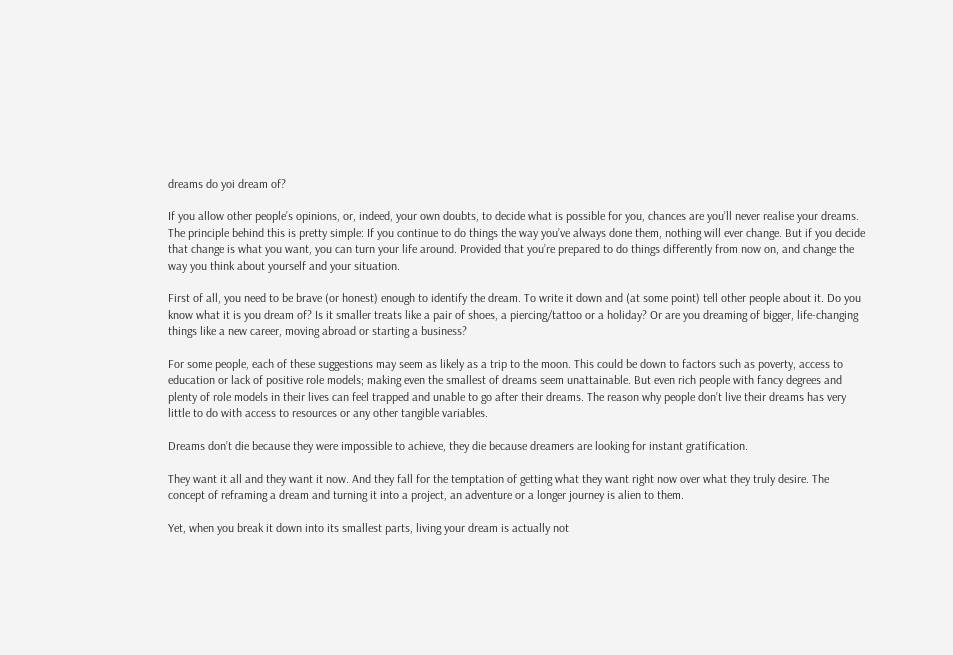dreams do yoi dream of?

If you allow other people’s opinions, or, indeed, your own doubts, to decide what is possible for you, chances are you’ll never realise your dreams. The principle behind this is pretty simple: If you continue to do things the way you’ve always done them, nothing will ever change. But if you decide that change is what you want, you can turn your life around. Provided that you’re prepared to do things differently from now on, and change the way you think about yourself and your situation.

First of all, you need to be brave (or honest) enough to identify the dream. To write it down and (at some point) tell other people about it. Do you know what it is you dream of? Is it smaller treats like a pair of shoes, a piercing/tattoo or a holiday? Or are you dreaming of bigger, life-changing things like a new career, moving abroad or starting a business?

For some people, each of these suggestions may seem as likely as a trip to the moon. This could be down to factors such as poverty, access to education or lack of positive role models; making even the smallest of dreams seem unattainable. But even rich people with fancy degrees and plenty of role models in their lives can feel trapped and unable to go after their dreams. The reason why people don’t live their dreams has very little to do with access to resources or any other tangible variables.

Dreams don’t die because they were impossible to achieve, they die because dreamers are looking for instant gratification.

They want it all and they want it now. And they fall for the temptation of getting what they want right now over what they truly desire. The concept of reframing a dream and turning it into a project, an adventure or a longer journey is alien to them.

Yet, when you break it down into its smallest parts, living your dream is actually not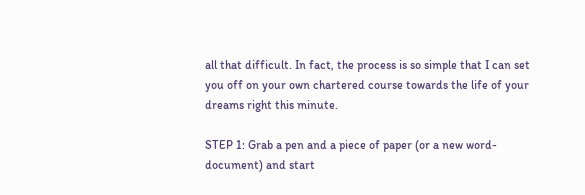all that difficult. In fact, the process is so simple that I can set you off on your own chartered course towards the life of your dreams right this minute.

STEP 1: Grab a pen and a piece of paper (or a new word-document) and start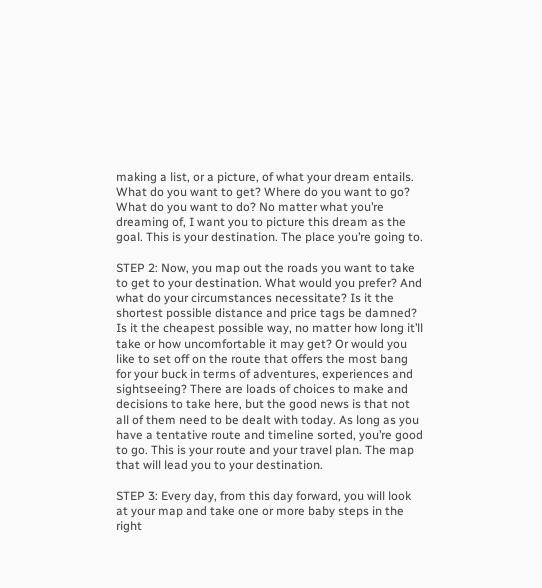making a list, or a picture, of what your dream entails. What do you want to get? Where do you want to go? What do you want to do? No matter what you’re dreaming of, I want you to picture this dream as the goal. This is your destination. The place you’re going to.

STEP 2: Now, you map out the roads you want to take to get to your destination. What would you prefer? And what do your circumstances necessitate? Is it the shortest possible distance and price tags be damned? Is it the cheapest possible way, no matter how long it’ll take or how uncomfortable it may get? Or would you like to set off on the route that offers the most bang for your buck in terms of adventures, experiences and sightseeing? There are loads of choices to make and decisions to take here, but the good news is that not all of them need to be dealt with today. As long as you have a tentative route and timeline sorted, you’re good to go. This is your route and your travel plan. The map that will lead you to your destination.

STEP 3: Every day, from this day forward, you will look at your map and take one or more baby steps in the right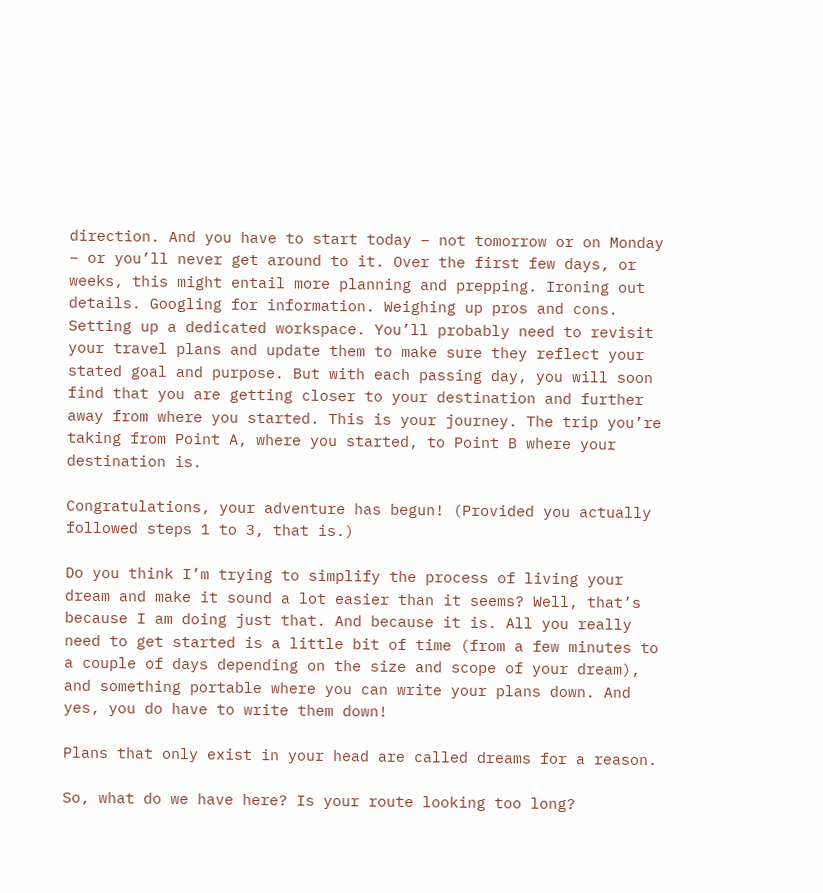direction. And you have to start today – not tomorrow or on Monday – or you’ll never get around to it. Over the first few days, or weeks, this might entail more planning and prepping. Ironing out details. Googling for information. Weighing up pros and cons. Setting up a dedicated workspace. You’ll probably need to revisit your travel plans and update them to make sure they reflect your stated goal and purpose. But with each passing day, you will soon find that you are getting closer to your destination and further away from where you started. This is your journey. The trip you’re taking from Point A, where you started, to Point B where your destination is.

Congratulations, your adventure has begun! (Provided you actually followed steps 1 to 3, that is.)

Do you think I’m trying to simplify the process of living your dream and make it sound a lot easier than it seems? Well, that’s because I am doing just that. And because it is. All you really need to get started is a little bit of time (from a few minutes to a couple of days depending on the size and scope of your dream), and something portable where you can write your plans down. And yes, you do have to write them down!

Plans that only exist in your head are called dreams for a reason.

So, what do we have here? Is your route looking too long?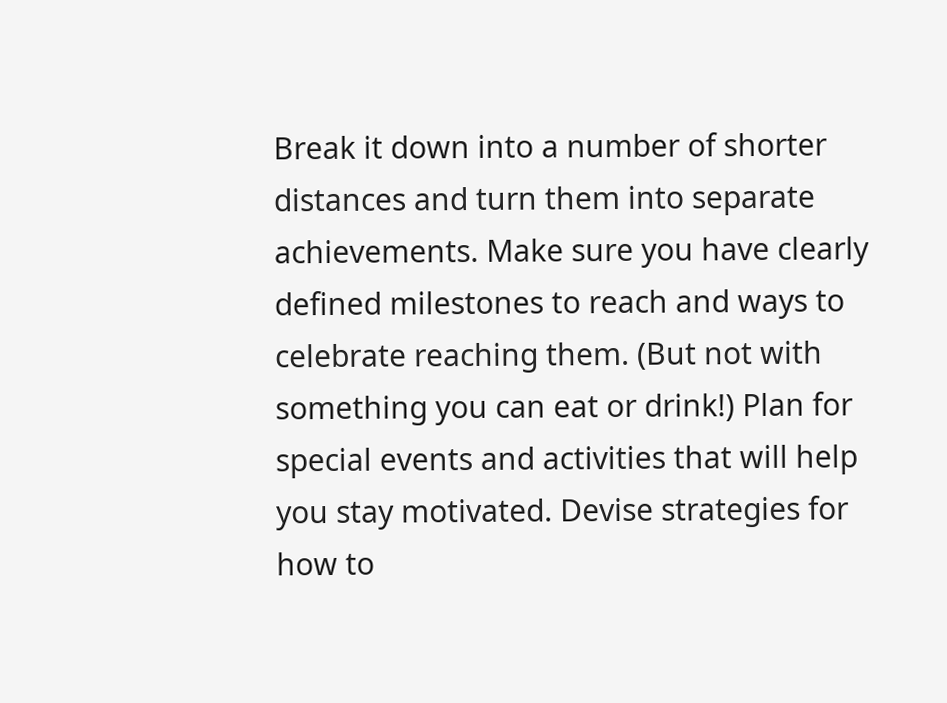Break it down into a number of shorter distances and turn them into separate achievements. Make sure you have clearly defined milestones to reach and ways to celebrate reaching them. (But not with something you can eat or drink!) Plan for special events and activities that will help you stay motivated. Devise strategies for how to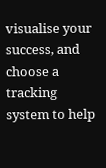visualise your success, and choose a tracking system to help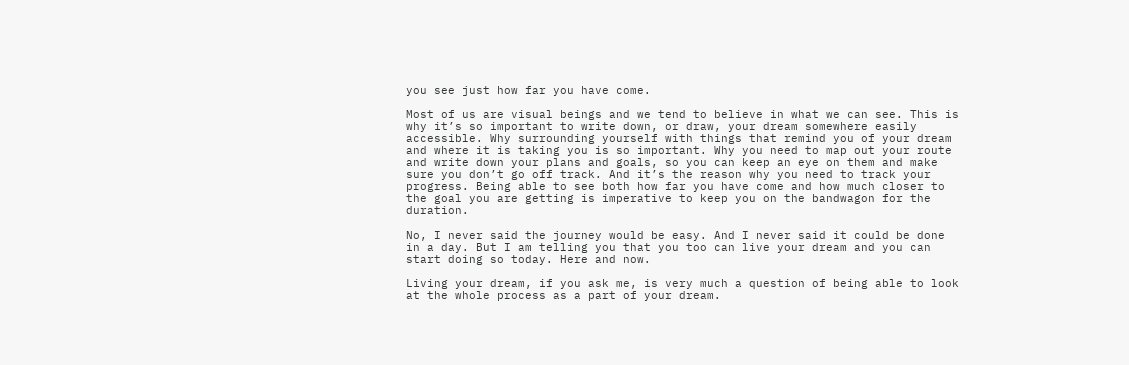you see just how far you have come.

Most of us are visual beings and we tend to believe in what we can see. This is why it’s so important to write down, or draw, your dream somewhere easily accessible. Why surrounding yourself with things that remind you of your dream and where it is taking you is so important. Why you need to map out your route and write down your plans and goals, so you can keep an eye on them and make sure you don’t go off track. And it’s the reason why you need to track your progress. Being able to see both how far you have come and how much closer to the goal you are getting is imperative to keep you on the bandwagon for the duration.

No, I never said the journey would be easy. And I never said it could be done in a day. But I am telling you that you too can live your dream and you can start doing so today. Here and now.

Living your dream, if you ask me, is very much a question of being able to look at the whole process as a part of your dream.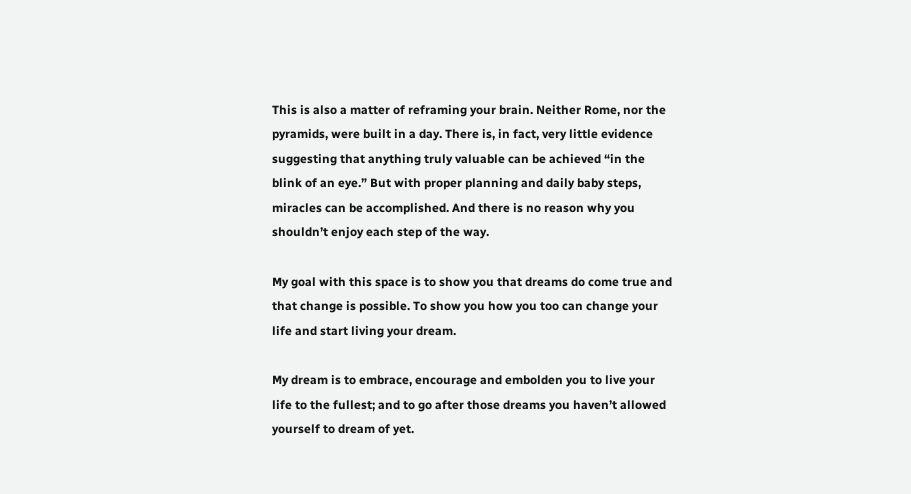This is also a matter of reframing your brain. Neither Rome, nor the pyramids, were built in a day. There is, in fact, very little evidence suggesting that anything truly valuable can be achieved “in the blink of an eye.” But with proper planning and daily baby steps, miracles can be accomplished. And there is no reason why you shouldn’t enjoy each step of the way.

My goal with this space is to show you that dreams do come true and that change is possible. To show you how you too can change your life and start living your dream.

My dream is to embrace, encourage and embolden you to live your life to the fullest; and to go after those dreams you haven’t allowed yourself to dream of yet.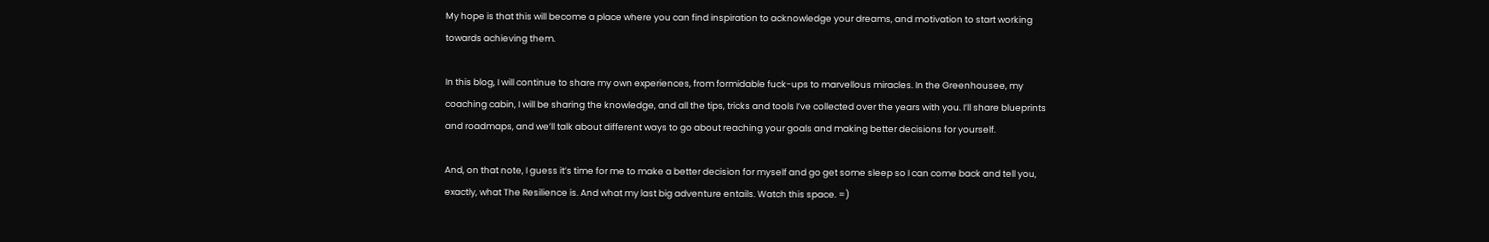My hope is that this will become a place where you can find inspiration to acknowledge your dreams, and motivation to start working towards achieving them.

In this blog, I will continue to share my own experiences, from formidable fuck-ups to marvellous miracles. In the Greenhousee, my coaching cabin, I will be sharing the knowledge, and all the tips, tricks and tools I’ve collected over the years with you. I’ll share blueprints and roadmaps, and we’ll talk about different ways to go about reaching your goals and making better decisions for yourself.

And, on that note, I guess it’s time for me to make a better decision for myself and go get some sleep so I can come back and tell you, exactly, what The Resilience is. And what my last big adventure entails. Watch this space. =)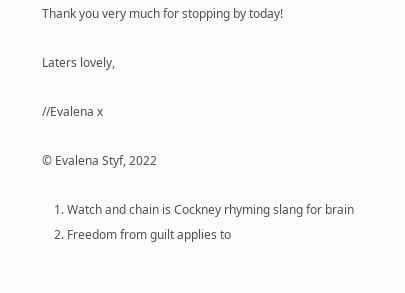Thank you very much for stopping by today!

Laters lovely,

//Evalena x

© Evalena Styf, 2022

    1. Watch and chain is Cockney rhyming slang for brain
    2. Freedom from guilt applies to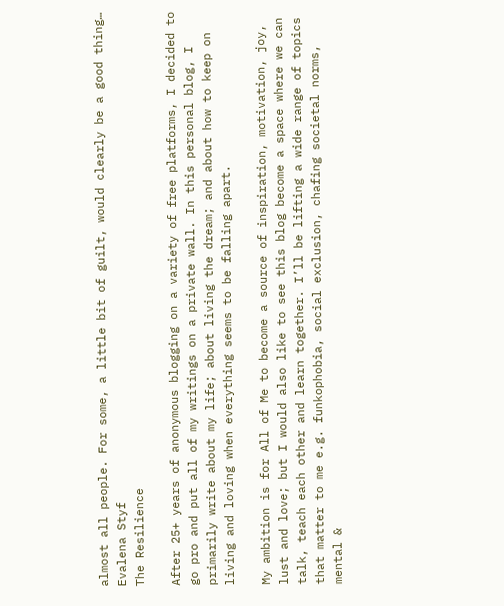almost all people. For some, a little bit of guilt, would clearly be a good thing…
Evalena Styf
The Resilience

After 25+ years of anonymous blogging on a variety of free platforms, I decided to go pro and put all of my writings on a private wall. In this personal blog, I primarily write about my life; about living the dream; and about how to keep on living and loving when everything seems to be falling apart.

My ambition is for All of Me to become a source of inspiration, motivation, joy, lust and love; but I would also like to see this blog become a space where we can talk, teach each other and learn together. I’ll be lifting a wide range of topics that matter to me e.g. funkophobia, social exclusion, chafing societal norms, mental &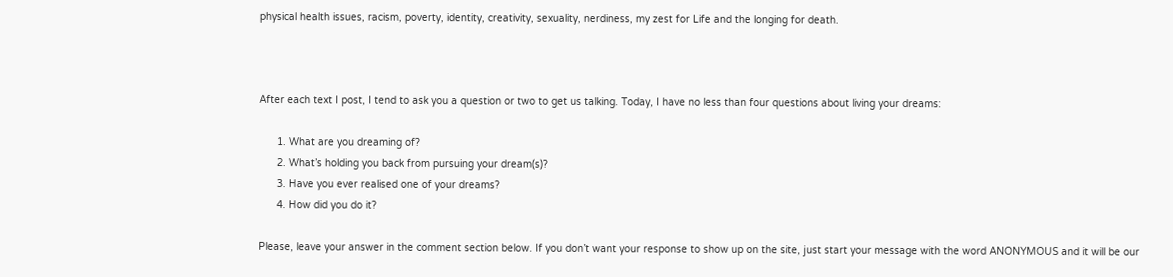physical health issues, racism, poverty, identity, creativity, sexuality, nerdiness, my zest for Life and the longing for death.



After each text I post, I tend to ask you a question or two to get us talking. Today, I have no less than four questions about living your dreams:

      1. What are you dreaming of?
      2. What’s holding you back from pursuing your dream(s)?
      3. Have you ever realised one of your dreams?
      4. How did you do it?

Please, leave your answer in the comment section below. If you don’t want your response to show up on the site, just start your message with the word ANONYMOUS and it will be our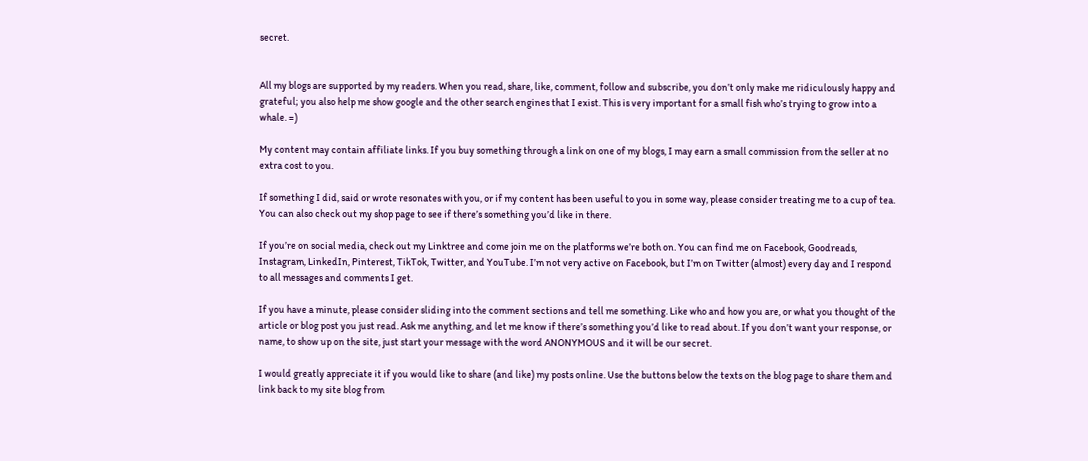secret.


All my blogs are supported by my readers. When you read, share, like, comment, follow and subscribe, you don’t only make me ridiculously happy and grateful; you also help me show google and the other search engines that I exist. This is very important for a small fish who’s trying to grow into a whale. =)

My content may contain affiliate links. If you buy something through a link on one of my blogs, I may earn a small commission from the seller at no extra cost to you.

If something I did, said or wrote resonates with you, or if my content has been useful to you in some way, please consider treating me to a cup of tea. You can also check out my shop page to see if there’s something you’d like in there.

If you’re on social media, check out my Linktree and come join me on the platforms we’re both on. You can find me on Facebook, Goodreads, Instagram, LinkedIn, Pinterest, TikTok, Twitter, and YouTube. I’m not very active on Facebook, but I’m on Twitter (almost) every day and I respond to all messages and comments I get.

If you have a minute, please consider sliding into the comment sections and tell me something. Like who and how you are, or what you thought of the article or blog post you just read. Ask me anything, and let me know if there’s something you’d like to read about. If you don’t want your response, or name, to show up on the site, just start your message with the word ANONYMOUS and it will be our secret.

I would greatly appreciate it if you would like to share (and like) my posts online. Use the buttons below the texts on the blog page to share them and link back to my site blog from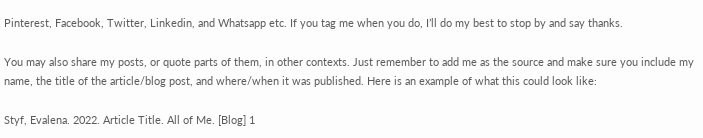Pinterest, Facebook, Twitter, Linkedin, and Whatsapp etc. If you tag me when you do, I’ll do my best to stop by and say thanks.

You may also share my posts, or quote parts of them, in other contexts. Just remember to add me as the source and make sure you include my name, the title of the article/blog post, and where/when it was published. Here is an example of what this could look like:

Styf, Evalena. 2022. Article Title. All of Me. [Blog] 1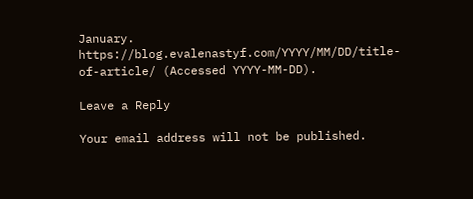January. https://blog.evalenastyf.com/YYYY/MM/DD/title-of-article/ (Accessed YYYY-MM-DD).

Leave a Reply

Your email address will not be published.